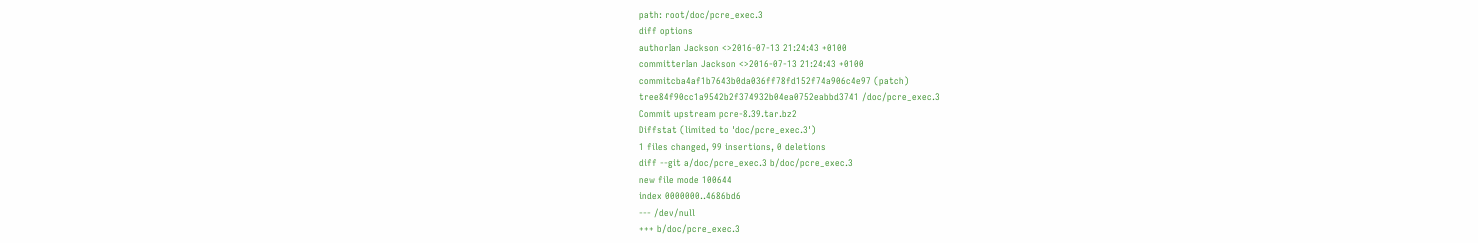path: root/doc/pcre_exec.3
diff options
authorIan Jackson <>2016-07-13 21:24:43 +0100
committerIan Jackson <>2016-07-13 21:24:43 +0100
commitcba4af1b7643b0da036ff78fd152f74a906c4e97 (patch)
tree84f90cc1a9542b2f374932b04ea0752eabbd3741 /doc/pcre_exec.3
Commit upstream pcre-8.39.tar.bz2
Diffstat (limited to 'doc/pcre_exec.3')
1 files changed, 99 insertions, 0 deletions
diff --git a/doc/pcre_exec.3 b/doc/pcre_exec.3
new file mode 100644
index 0000000..4686bd6
--- /dev/null
+++ b/doc/pcre_exec.3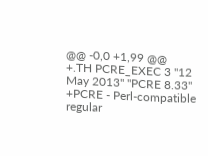@@ -0,0 +1,99 @@
+.TH PCRE_EXEC 3 "12 May 2013" "PCRE 8.33"
+PCRE - Perl-compatible regular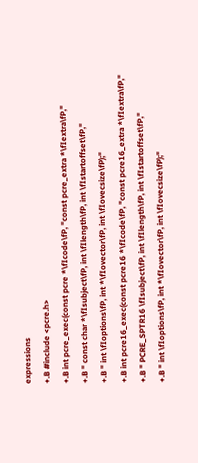expressions
+.B #include <pcre.h>
+.B int pcre_exec(const pcre *\fIcode\fP, "const pcre_extra *\fIextra\fP,"
+.B " const char *\fIsubject\fP, int \fIlength\fP, int \fIstartoffset\fP,"
+.B " int \fIoptions\fP, int *\fIovector\fP, int \fIovecsize\fP);"
+.B int pcre16_exec(const pcre16 *\fIcode\fP, "const pcre16_extra *\fIextra\fP,"
+.B " PCRE_SPTR16 \fIsubject\fP, int \fIlength\fP, int \fIstartoffset\fP,"
+.B " int \fIoptions\fP, int *\fIovector\fP, int \fIovecsize\fP);"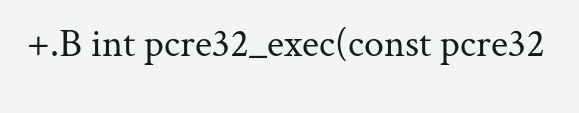+.B int pcre32_exec(const pcre32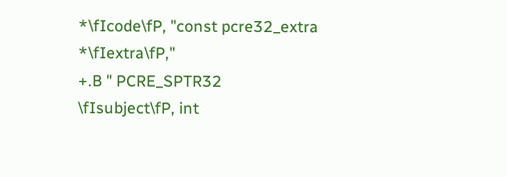*\fIcode\fP, "const pcre32_extra *\fIextra\fP,"
+.B " PCRE_SPTR32 \fIsubject\fP, int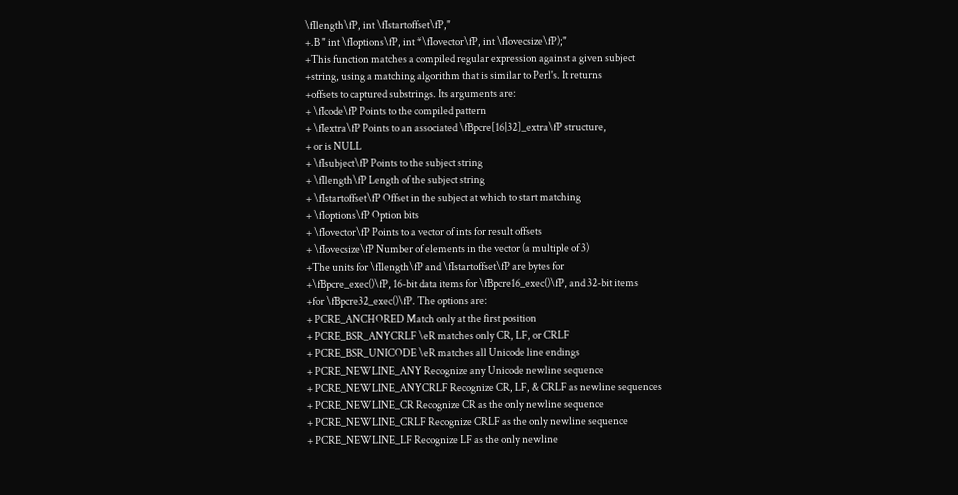\fIlength\fP, int \fIstartoffset\fP,"
+.B " int \fIoptions\fP, int *\fIovector\fP, int \fIovecsize\fP);"
+This function matches a compiled regular expression against a given subject
+string, using a matching algorithm that is similar to Perl's. It returns
+offsets to captured substrings. Its arguments are:
+ \fIcode\fP Points to the compiled pattern
+ \fIextra\fP Points to an associated \fBpcre[16|32]_extra\fP structure,
+ or is NULL
+ \fIsubject\fP Points to the subject string
+ \fIlength\fP Length of the subject string
+ \fIstartoffset\fP Offset in the subject at which to start matching
+ \fIoptions\fP Option bits
+ \fIovector\fP Points to a vector of ints for result offsets
+ \fIovecsize\fP Number of elements in the vector (a multiple of 3)
+The units for \fIlength\fP and \fIstartoffset\fP are bytes for
+\fBpcre_exec()\fP, 16-bit data items for \fBpcre16_exec()\fP, and 32-bit items
+for \fBpcre32_exec()\fP. The options are:
+ PCRE_ANCHORED Match only at the first position
+ PCRE_BSR_ANYCRLF \eR matches only CR, LF, or CRLF
+ PCRE_BSR_UNICODE \eR matches all Unicode line endings
+ PCRE_NEWLINE_ANY Recognize any Unicode newline sequence
+ PCRE_NEWLINE_ANYCRLF Recognize CR, LF, & CRLF as newline sequences
+ PCRE_NEWLINE_CR Recognize CR as the only newline sequence
+ PCRE_NEWLINE_CRLF Recognize CRLF as the only newline sequence
+ PCRE_NEWLINE_LF Recognize LF as the only newline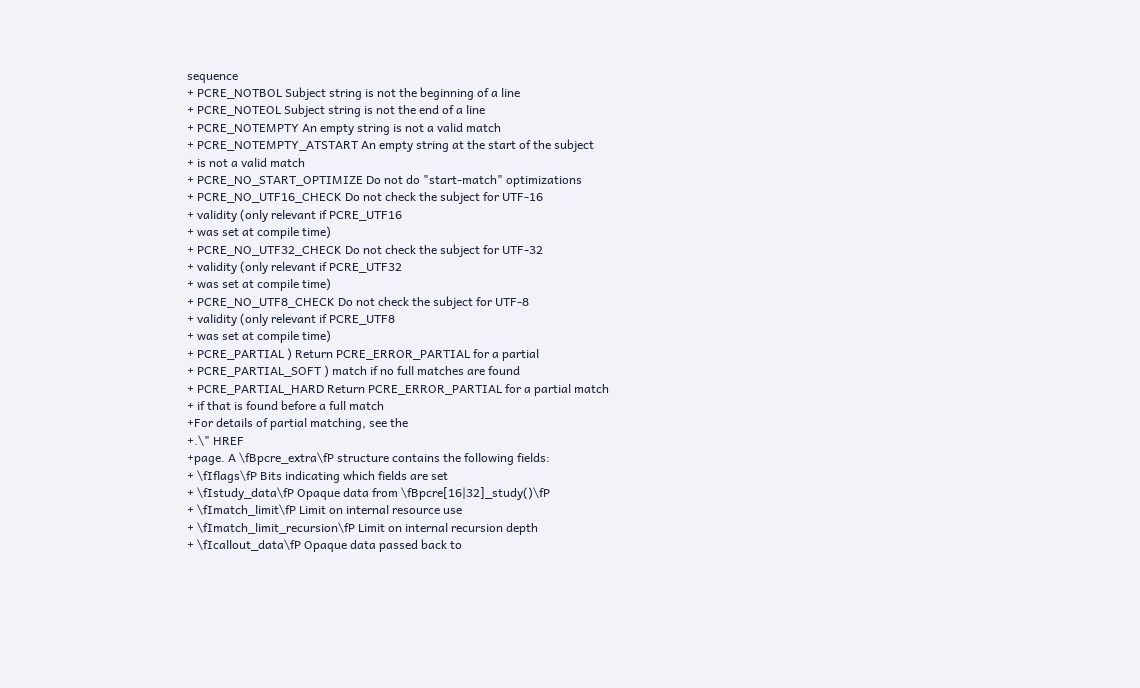sequence
+ PCRE_NOTBOL Subject string is not the beginning of a line
+ PCRE_NOTEOL Subject string is not the end of a line
+ PCRE_NOTEMPTY An empty string is not a valid match
+ PCRE_NOTEMPTY_ATSTART An empty string at the start of the subject
+ is not a valid match
+ PCRE_NO_START_OPTIMIZE Do not do "start-match" optimizations
+ PCRE_NO_UTF16_CHECK Do not check the subject for UTF-16
+ validity (only relevant if PCRE_UTF16
+ was set at compile time)
+ PCRE_NO_UTF32_CHECK Do not check the subject for UTF-32
+ validity (only relevant if PCRE_UTF32
+ was set at compile time)
+ PCRE_NO_UTF8_CHECK Do not check the subject for UTF-8
+ validity (only relevant if PCRE_UTF8
+ was set at compile time)
+ PCRE_PARTIAL ) Return PCRE_ERROR_PARTIAL for a partial
+ PCRE_PARTIAL_SOFT ) match if no full matches are found
+ PCRE_PARTIAL_HARD Return PCRE_ERROR_PARTIAL for a partial match
+ if that is found before a full match
+For details of partial matching, see the
+.\" HREF
+page. A \fBpcre_extra\fP structure contains the following fields:
+ \fIflags\fP Bits indicating which fields are set
+ \fIstudy_data\fP Opaque data from \fBpcre[16|32]_study()\fP
+ \fImatch_limit\fP Limit on internal resource use
+ \fImatch_limit_recursion\fP Limit on internal recursion depth
+ \fIcallout_data\fP Opaque data passed back to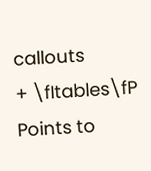callouts
+ \fItables\fP Points to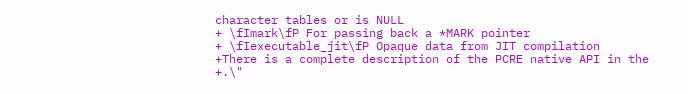character tables or is NULL
+ \fImark\fP For passing back a *MARK pointer
+ \fIexecutable_jit\fP Opaque data from JIT compilation
+There is a complete description of the PCRE native API in the
+.\"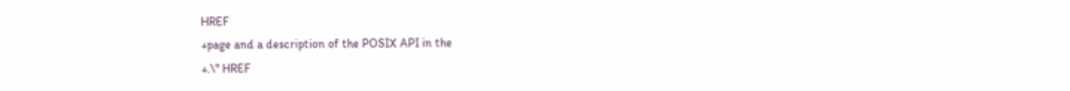HREF
+page and a description of the POSIX API in the
+.\" HREF